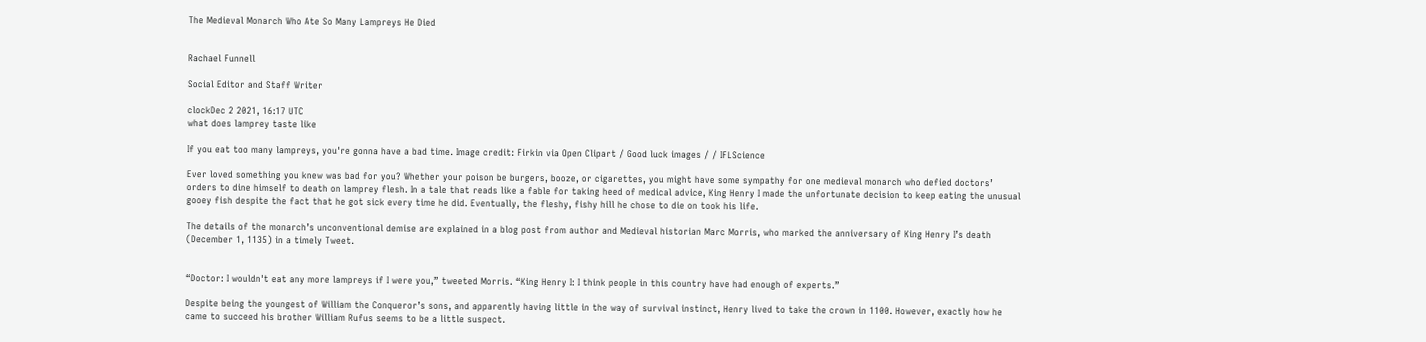The Medieval Monarch Who Ate So Many Lampreys He Died


Rachael Funnell

Social Editor and Staff Writer

clockDec 2 2021, 16:17 UTC
what does lamprey taste like

If you eat too many lampreys, you're gonna have a bad time. Image credit: Firkin via Open Clipart / Good luck images / / IFLScience

Ever loved something you knew was bad for you? Whether your poison be burgers, booze, or cigarettes, you might have some sympathy for one medieval monarch who defied doctors’ orders to dine himself to death on lamprey flesh. In a tale that reads like a fable for taking heed of medical advice, King Henry I made the unfortunate decision to keep eating the unusual gooey fish despite the fact that he got sick every time he did. Eventually, the fleshy, fishy hill he chose to die on took his life.

The details of the monarch’s unconventional demise are explained in a blog post from author and Medieval historian Marc Morris, who marked the anniversary of King Henry I’s death (December 1, 1135) in a timely Tweet.


“Doctor: I wouldn't eat any more lampreys if I were you,” tweeted Morris. “King Henry I: I think people in this country have had enough of experts.”

Despite being the youngest of William the Conqueror’s sons, and apparently having little in the way of survival instinct, Henry lived to take the crown in 1100. However, exactly how he came to succeed his brother William Rufus seems to be a little suspect.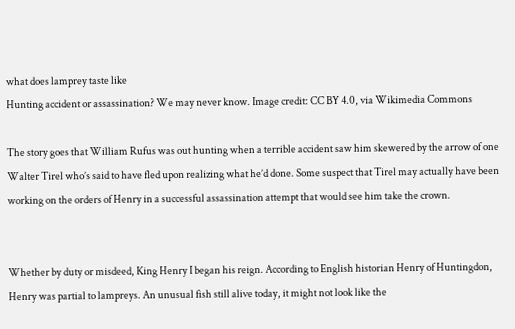what does lamprey taste like
Hunting accident or assassination? We may never know. Image credit: CC BY 4.0, via Wikimedia Commons

The story goes that William Rufus was out hunting when a terrible accident saw him skewered by the arrow of one Walter Tirel who’s said to have fled upon realizing what he’d done. Some suspect that Tirel may actually have been working on the orders of Henry in a successful assassination attempt that would see him take the crown.


Whether by duty or misdeed, King Henry I began his reign. According to English historian Henry of Huntingdon, Henry was partial to lampreys. An unusual fish still alive today, it might not look like the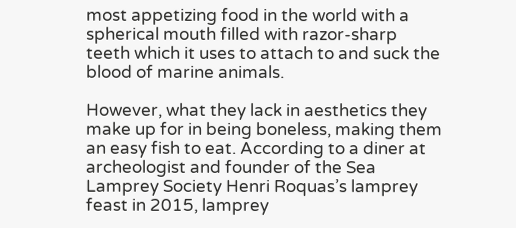most appetizing food in the world with a spherical mouth filled with razor-sharp teeth which it uses to attach to and suck the blood of marine animals.

However, what they lack in aesthetics they make up for in being boneless, making them an easy fish to eat. According to a diner at archeologist and founder of the Sea Lamprey Society Henri Roquas’s lamprey feast in 2015, lamprey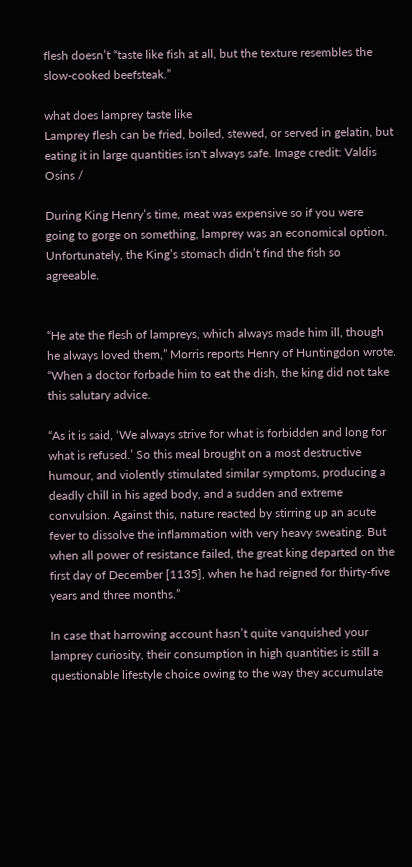flesh doesn’t “taste like fish at all, but the texture resembles the slow-cooked beefsteak.”

what does lamprey taste like
Lamprey flesh can be fried, boiled, stewed, or served in gelatin, but eating it in large quantities isn't always safe. Image credit: Valdis Osins /

During King Henry’s time, meat was expensive so if you were going to gorge on something, lamprey was an economical option. Unfortunately, the King’s stomach didn’t find the fish so agreeable.


“He ate the flesh of lampreys, which always made him ill, though he always loved them,” Morris reports Henry of Huntingdon wrote. “When a doctor forbade him to eat the dish, the king did not take this salutary advice.

“As it is said, ‘We always strive for what is forbidden and long for what is refused.’ So this meal brought on a most destructive humour, and violently stimulated similar symptoms, producing a deadly chill in his aged body, and a sudden and extreme convulsion. Against this, nature reacted by stirring up an acute fever to dissolve the inflammation with very heavy sweating. But when all power of resistance failed, the great king departed on the first day of December [1135], when he had reigned for thirty-five years and three months.”

In case that harrowing account hasn’t quite vanquished your lamprey curiosity, their consumption in high quantities is still a questionable lifestyle choice owing to the way they accumulate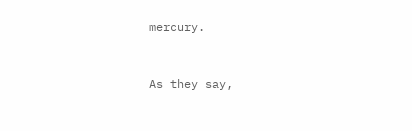mercury.


As they say,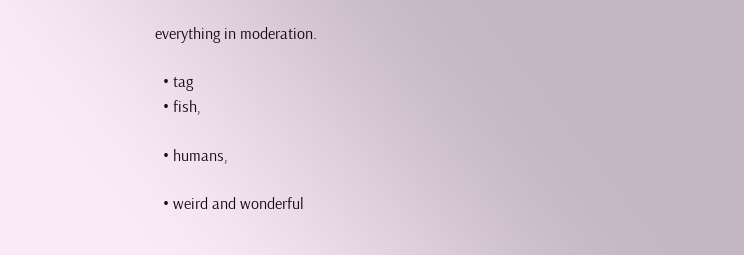everything in moderation.

  • tag
  • fish,

  • humans,

  • weird and wonderful